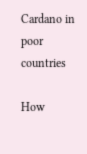Cardano in poor countries

How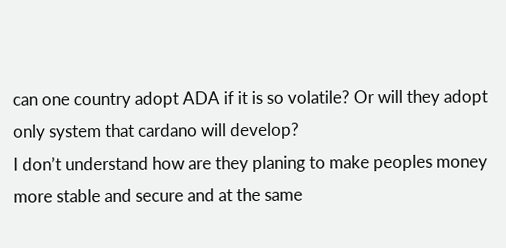can one country adopt ADA if it is so volatile? Or will they adopt only system that cardano will develop?
I don’t understand how are they planing to make peoples money more stable and secure and at the same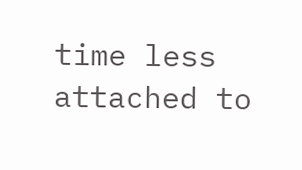time less attached to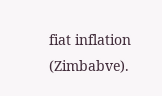fiat inflation (Zimbabve).